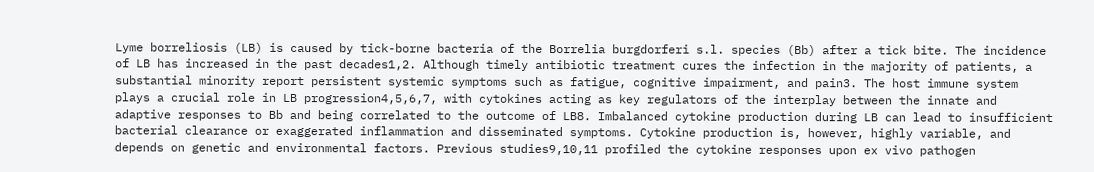Lyme borreliosis (LB) is caused by tick-borne bacteria of the Borrelia burgdorferi s.l. species (Bb) after a tick bite. The incidence of LB has increased in the past decades1,2. Although timely antibiotic treatment cures the infection in the majority of patients, a substantial minority report persistent systemic symptoms such as fatigue, cognitive impairment, and pain3. The host immune system plays a crucial role in LB progression4,5,6,7, with cytokines acting as key regulators of the interplay between the innate and adaptive responses to Bb and being correlated to the outcome of LB8. Imbalanced cytokine production during LB can lead to insufficient bacterial clearance or exaggerated inflammation and disseminated symptoms. Cytokine production is, however, highly variable, and depends on genetic and environmental factors. Previous studies9,10,11 profiled the cytokine responses upon ex vivo pathogen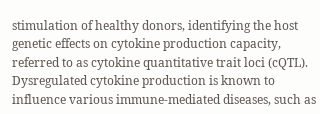stimulation of healthy donors, identifying the host genetic effects on cytokine production capacity, referred to as cytokine quantitative trait loci (cQTL). Dysregulated cytokine production is known to influence various immune-mediated diseases, such as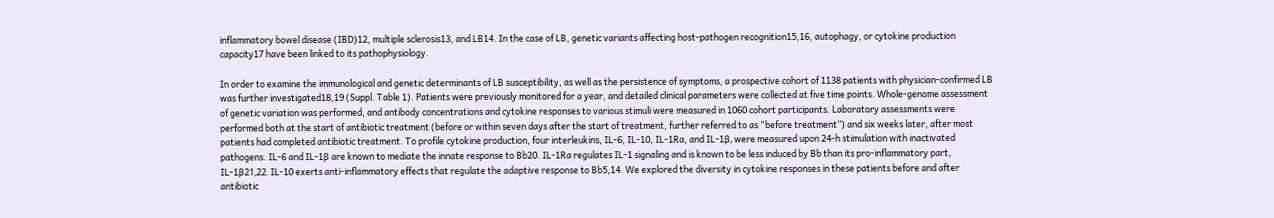inflammatory bowel disease (IBD)12, multiple sclerosis13, and LB14. In the case of LB, genetic variants affecting host-pathogen recognition15,16, autophagy, or cytokine production capacity17 have been linked to its pathophysiology.

In order to examine the immunological and genetic determinants of LB susceptibility, as well as the persistence of symptoms, a prospective cohort of 1138 patients with physician-confirmed LB was further investigated18,19 (Suppl. Table 1). Patients were previously monitored for a year, and detailed clinical parameters were collected at five time points. Whole-genome assessment of genetic variation was performed, and antibody concentrations and cytokine responses to various stimuli were measured in 1060 cohort participants. Laboratory assessments were performed both at the start of antibiotic treatment (before or within seven days after the start of treatment, further referred to as “before treatment”) and six weeks later, after most patients had completed antibiotic treatment. To profile cytokine production, four interleukins, IL-6, IL-10, IL-1Ra, and IL-1β, were measured upon 24-h stimulation with inactivated pathogens. IL-6 and IL-1β are known to mediate the innate response to Bb20. IL-1Ra regulates IL-1 signaling and is known to be less induced by Bb than its pro-inflammatory part, IL-1β21,22. IL-10 exerts anti-inflammatory effects that regulate the adaptive response to Bb5,14. We explored the diversity in cytokine responses in these patients before and after antibiotic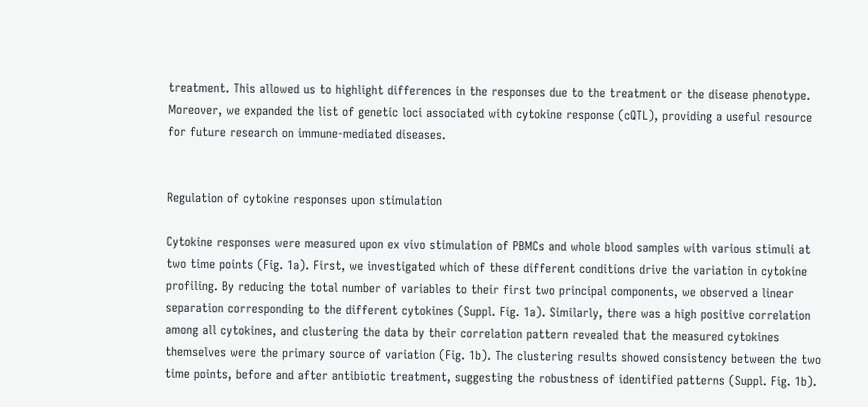treatment. This allowed us to highlight differences in the responses due to the treatment or the disease phenotype. Moreover, we expanded the list of genetic loci associated with cytokine response (cQTL), providing a useful resource for future research on immune-mediated diseases.


Regulation of cytokine responses upon stimulation

Cytokine responses were measured upon ex vivo stimulation of PBMCs and whole blood samples with various stimuli at two time points (Fig. 1a). First, we investigated which of these different conditions drive the variation in cytokine profiling. By reducing the total number of variables to their first two principal components, we observed a linear separation corresponding to the different cytokines (Suppl. Fig. 1a). Similarly, there was a high positive correlation among all cytokines, and clustering the data by their correlation pattern revealed that the measured cytokines themselves were the primary source of variation (Fig. 1b). The clustering results showed consistency between the two time points, before and after antibiotic treatment, suggesting the robustness of identified patterns (Suppl. Fig. 1b).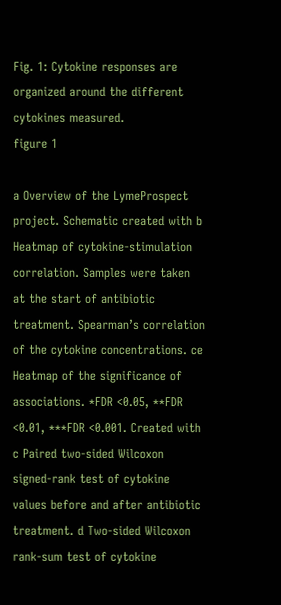Fig. 1: Cytokine responses are organized around the different cytokines measured.
figure 1

a Overview of the LymeProspect project. Schematic created with b Heatmap of cytokine-stimulation correlation. Samples were taken at the start of antibiotic treatment. Spearman’s correlation of the cytokine concentrations. ce Heatmap of the significance of associations. *FDR <0.05, **FDR <0.01, ***FDR <0.001. Created with c Paired two-sided Wilcoxon signed-rank test of cytokine values before and after antibiotic treatment. d Two-sided Wilcoxon rank-sum test of cytokine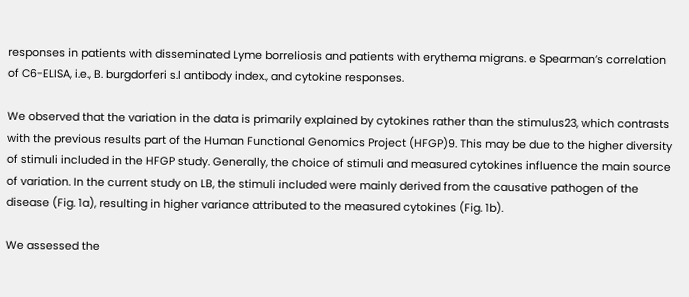responses in patients with disseminated Lyme borreliosis and patients with erythema migrans. e Spearman’s correlation of C6-ELISA, i.e., B. burgdorferi s.l antibody index., and cytokine responses.

We observed that the variation in the data is primarily explained by cytokines rather than the stimulus23, which contrasts with the previous results part of the Human Functional Genomics Project (HFGP)9. This may be due to the higher diversity of stimuli included in the HFGP study. Generally, the choice of stimuli and measured cytokines influence the main source of variation. In the current study on LB, the stimuli included were mainly derived from the causative pathogen of the disease (Fig. 1a), resulting in higher variance attributed to the measured cytokines (Fig. 1b).

We assessed the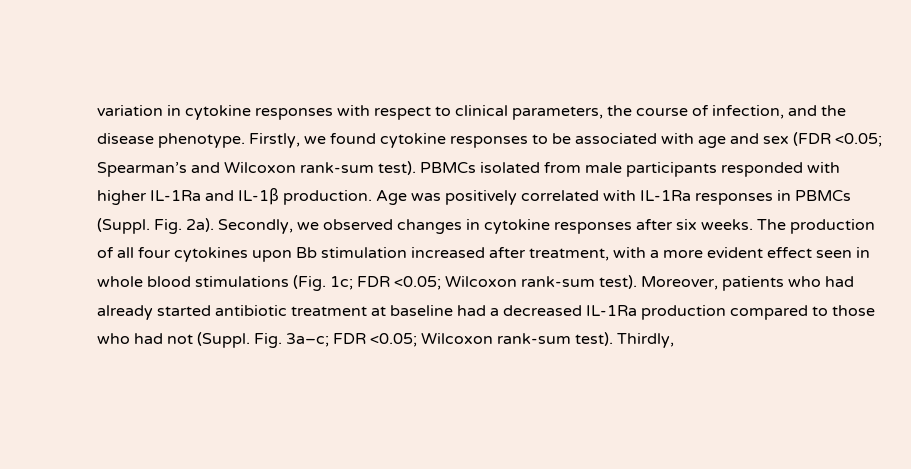variation in cytokine responses with respect to clinical parameters, the course of infection, and the disease phenotype. Firstly, we found cytokine responses to be associated with age and sex (FDR <0.05; Spearman’s and Wilcoxon rank-sum test). PBMCs isolated from male participants responded with higher IL-1Ra and IL-1β production. Age was positively correlated with IL-1Ra responses in PBMCs (Suppl. Fig. 2a). Secondly, we observed changes in cytokine responses after six weeks. The production of all four cytokines upon Bb stimulation increased after treatment, with a more evident effect seen in whole blood stimulations (Fig. 1c; FDR <0.05; Wilcoxon rank-sum test). Moreover, patients who had already started antibiotic treatment at baseline had a decreased IL-1Ra production compared to those who had not (Suppl. Fig. 3a–c; FDR <0.05; Wilcoxon rank-sum test). Thirdly,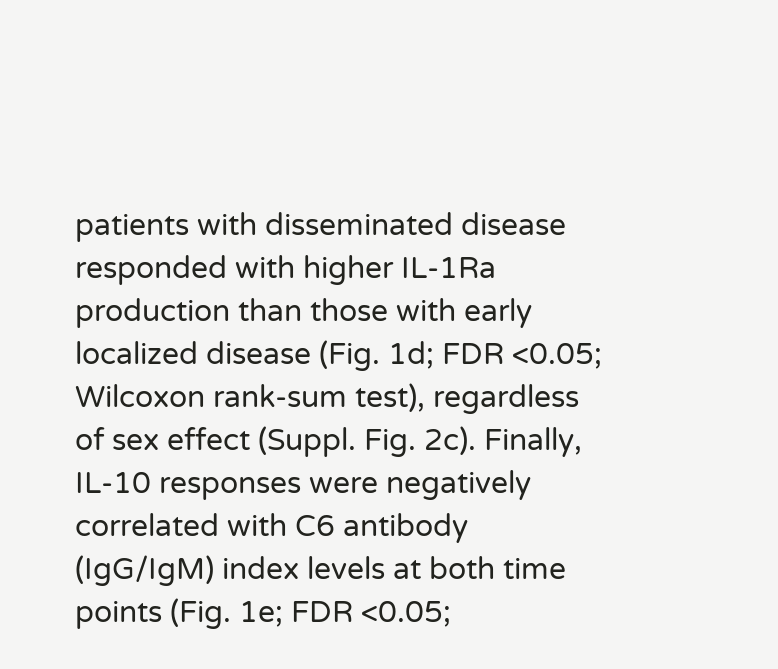patients with disseminated disease responded with higher IL-1Ra production than those with early localized disease (Fig. 1d; FDR <0.05; Wilcoxon rank-sum test), regardless of sex effect (Suppl. Fig. 2c). Finally, IL-10 responses were negatively correlated with C6 antibody (IgG/IgM) index levels at both time points (Fig. 1e; FDR <0.05;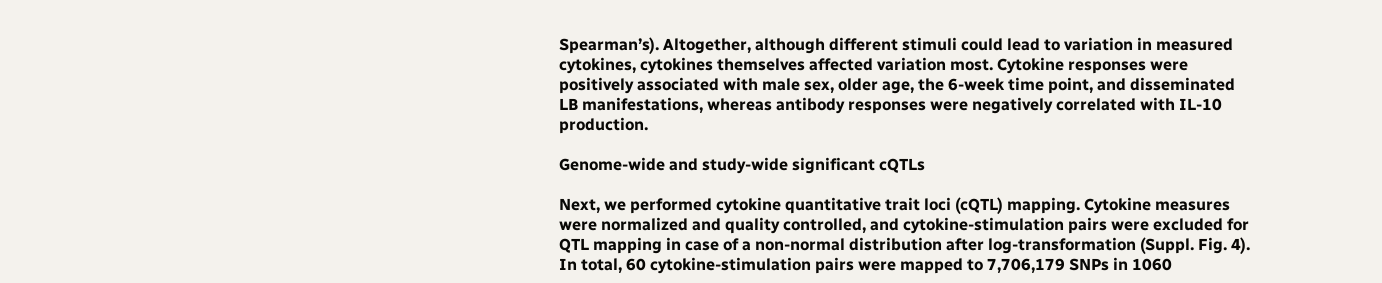Spearman’s). Altogether, although different stimuli could lead to variation in measured cytokines, cytokines themselves affected variation most. Cytokine responses were positively associated with male sex, older age, the 6-week time point, and disseminated LB manifestations, whereas antibody responses were negatively correlated with IL-10 production.

Genome-wide and study-wide significant cQTLs

Next, we performed cytokine quantitative trait loci (cQTL) mapping. Cytokine measures were normalized and quality controlled, and cytokine-stimulation pairs were excluded for QTL mapping in case of a non-normal distribution after log-transformation (Suppl. Fig. 4). In total, 60 cytokine-stimulation pairs were mapped to 7,706,179 SNPs in 1060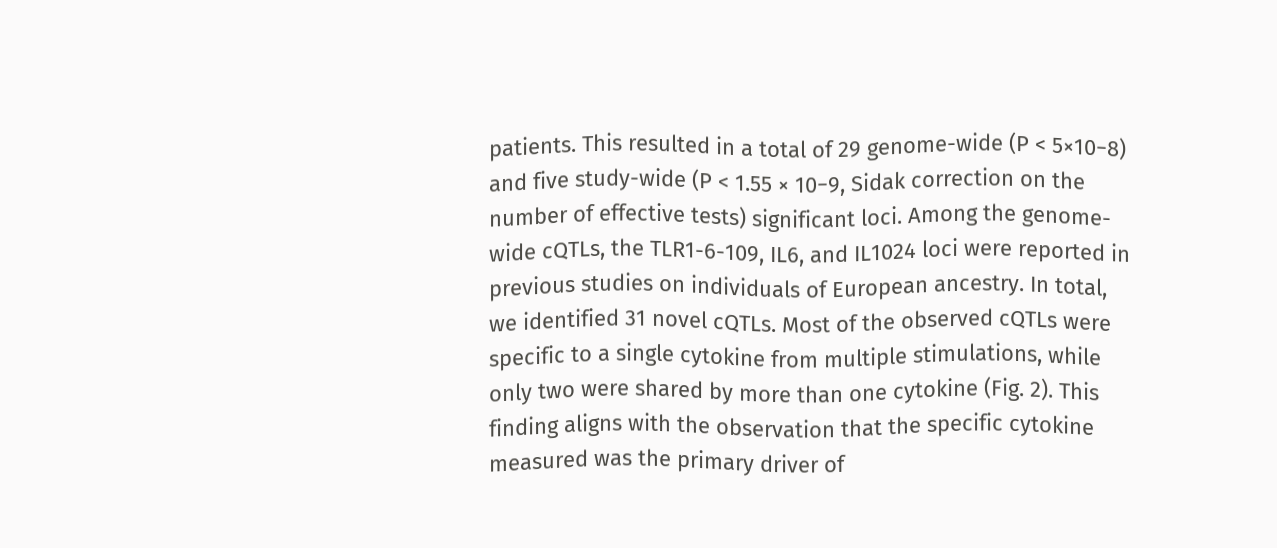patients. This resulted in a total of 29 genome-wide (P < 5×10−8) and five study-wide (P < 1.55 × 10−9, Sidak correction on the number of effective tests) significant loci. Among the genome-wide cQTLs, the TLR1-6-109, IL6, and IL1024 loci were reported in previous studies on individuals of European ancestry. In total, we identified 31 novel cQTLs. Most of the observed cQTLs were specific to a single cytokine from multiple stimulations, while only two were shared by more than one cytokine (Fig. 2). This finding aligns with the observation that the specific cytokine measured was the primary driver of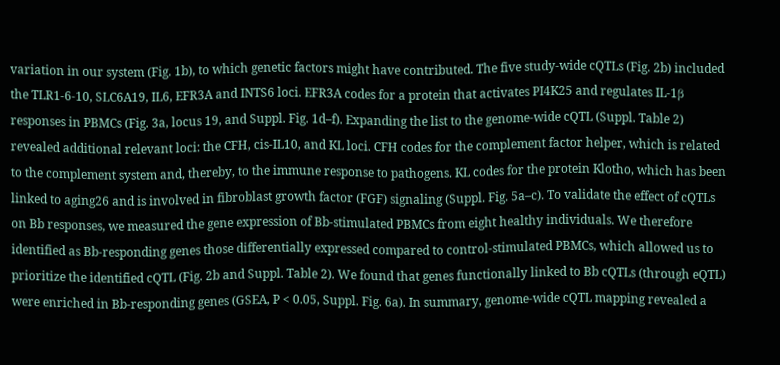variation in our system (Fig. 1b), to which genetic factors might have contributed. The five study-wide cQTLs (Fig. 2b) included the TLR1-6-10, SLC6A19, IL6, EFR3A and INTS6 loci. EFR3A codes for a protein that activates PI4K25 and regulates IL-1β responses in PBMCs (Fig. 3a, locus 19, and Suppl. Fig. 1d–f). Expanding the list to the genome-wide cQTL (Suppl. Table 2) revealed additional relevant loci: the CFH, cis-IL10, and KL loci. CFH codes for the complement factor helper, which is related to the complement system and, thereby, to the immune response to pathogens. KL codes for the protein Klotho, which has been linked to aging26 and is involved in fibroblast growth factor (FGF) signaling (Suppl. Fig. 5a–c). To validate the effect of cQTLs on Bb responses, we measured the gene expression of Bb-stimulated PBMCs from eight healthy individuals. We therefore identified as Bb-responding genes those differentially expressed compared to control-stimulated PBMCs, which allowed us to prioritize the identified cQTL (Fig. 2b and Suppl. Table 2). We found that genes functionally linked to Bb cQTLs (through eQTL) were enriched in Bb-responding genes (GSEA, P < 0.05, Suppl. Fig. 6a). In summary, genome-wide cQTL mapping revealed a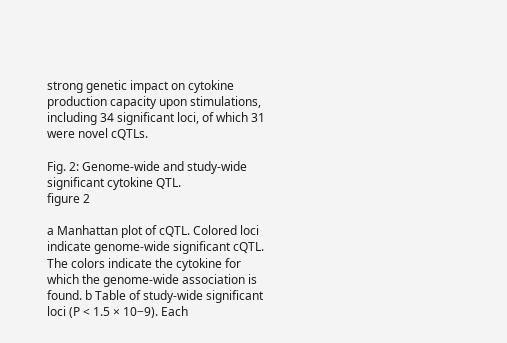strong genetic impact on cytokine production capacity upon stimulations, including 34 significant loci, of which 31 were novel cQTLs.

Fig. 2: Genome-wide and study-wide significant cytokine QTL.
figure 2

a Manhattan plot of cQTL. Colored loci indicate genome-wide significant cQTL. The colors indicate the cytokine for which the genome-wide association is found. b Table of study-wide significant loci (P < 1.5 × 10−9). Each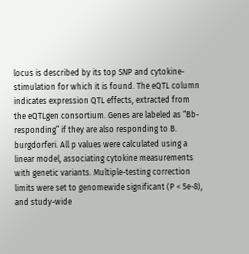locus is described by its top SNP and cytokine-stimulation for which it is found. The eQTL column indicates expression QTL effects, extracted from the eQTLgen consortium. Genes are labeled as “Bb-responding” if they are also responding to B. burgdorferi. All p values were calculated using a linear model, associating cytokine measurements with genetic variants. Multiple-testing correction limits were set to genomewide significant (P < 5e-8), and study-wide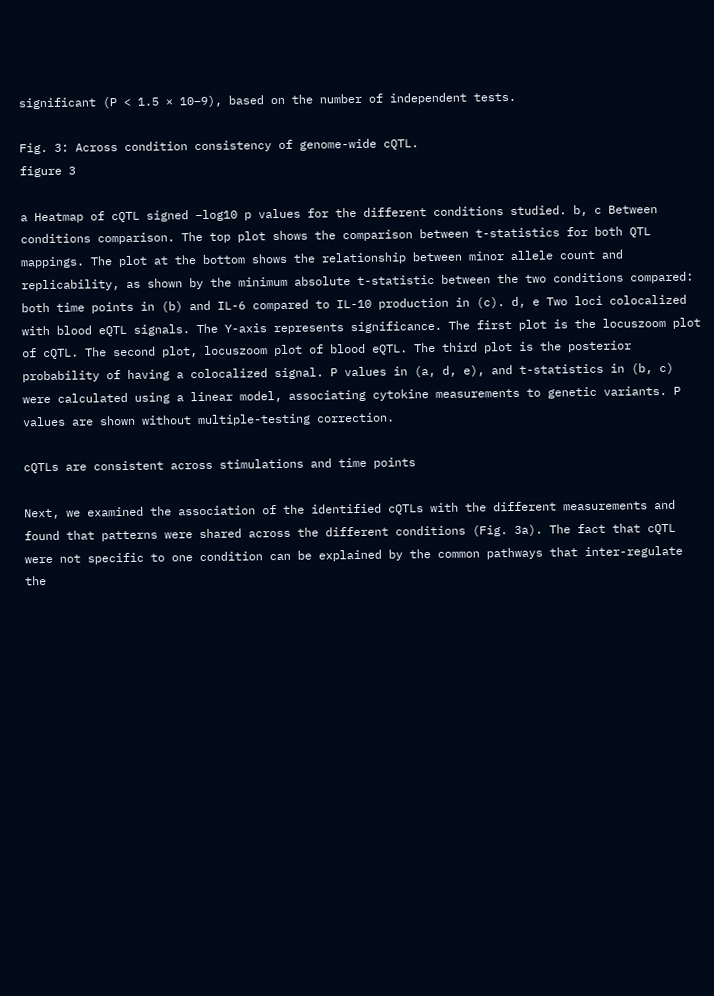significant (P < 1.5 × 10−9), based on the number of independent tests.

Fig. 3: Across condition consistency of genome-wide cQTL.
figure 3

a Heatmap of cQTL signed −log10 p values for the different conditions studied. b, c Between conditions comparison. The top plot shows the comparison between t-statistics for both QTL mappings. The plot at the bottom shows the relationship between minor allele count and replicability, as shown by the minimum absolute t-statistic between the two conditions compared: both time points in (b) and IL-6 compared to IL-10 production in (c). d, e Two loci colocalized with blood eQTL signals. The Y-axis represents significance. The first plot is the locuszoom plot of cQTL. The second plot, locuszoom plot of blood eQTL. The third plot is the posterior probability of having a colocalized signal. P values in (a, d, e), and t-statistics in (b, c) were calculated using a linear model, associating cytokine measurements to genetic variants. P values are shown without multiple-testing correction.

cQTLs are consistent across stimulations and time points

Next, we examined the association of the identified cQTLs with the different measurements and found that patterns were shared across the different conditions (Fig. 3a). The fact that cQTL were not specific to one condition can be explained by the common pathways that inter-regulate the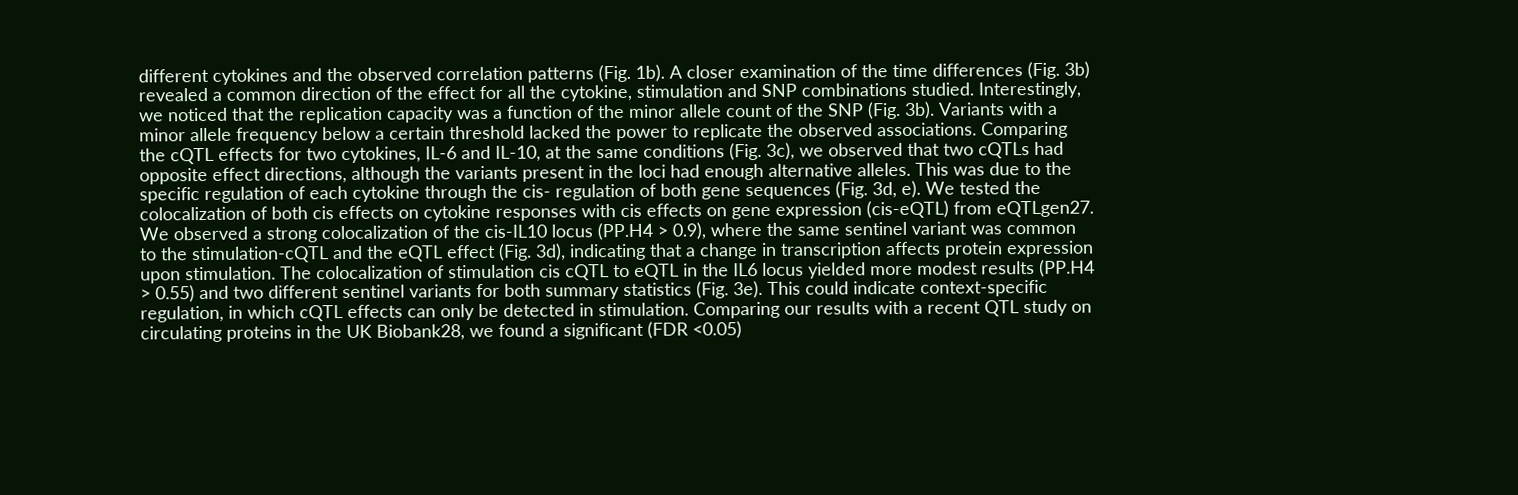different cytokines and the observed correlation patterns (Fig. 1b). A closer examination of the time differences (Fig. 3b) revealed a common direction of the effect for all the cytokine, stimulation and SNP combinations studied. Interestingly, we noticed that the replication capacity was a function of the minor allele count of the SNP (Fig. 3b). Variants with a minor allele frequency below a certain threshold lacked the power to replicate the observed associations. Comparing the cQTL effects for two cytokines, IL-6 and IL-10, at the same conditions (Fig. 3c), we observed that two cQTLs had opposite effect directions, although the variants present in the loci had enough alternative alleles. This was due to the specific regulation of each cytokine through the cis- regulation of both gene sequences (Fig. 3d, e). We tested the colocalization of both cis effects on cytokine responses with cis effects on gene expression (cis-eQTL) from eQTLgen27. We observed a strong colocalization of the cis-IL10 locus (PP.H4 > 0.9), where the same sentinel variant was common to the stimulation-cQTL and the eQTL effect (Fig. 3d), indicating that a change in transcription affects protein expression upon stimulation. The colocalization of stimulation cis cQTL to eQTL in the IL6 locus yielded more modest results (PP.H4 > 0.55) and two different sentinel variants for both summary statistics (Fig. 3e). This could indicate context-specific regulation, in which cQTL effects can only be detected in stimulation. Comparing our results with a recent QTL study on circulating proteins in the UK Biobank28, we found a significant (FDR <0.05)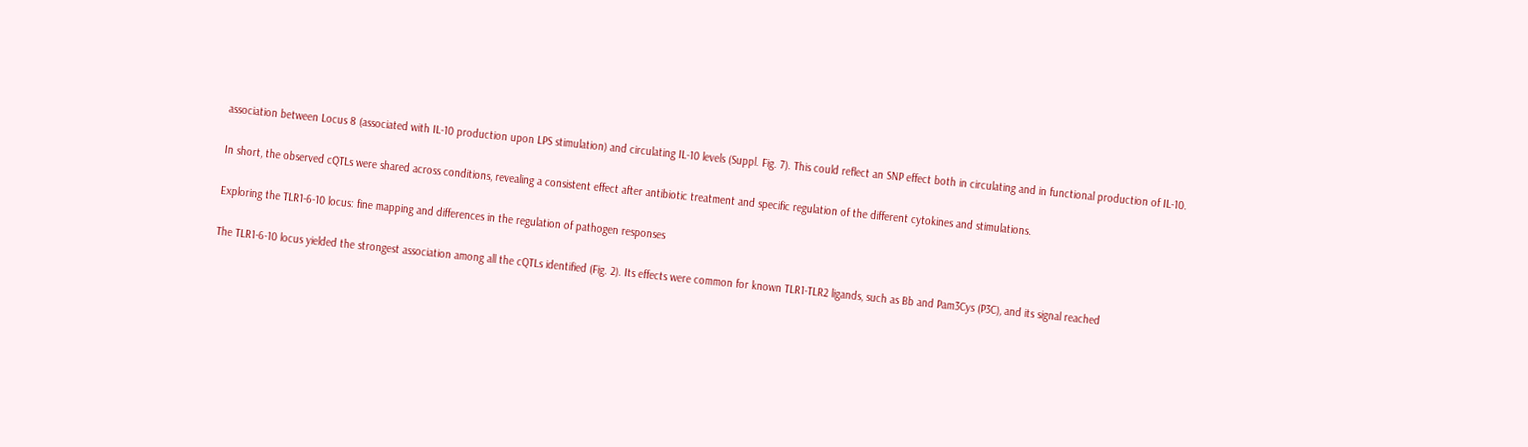association between Locus 8 (associated with IL-10 production upon LPS stimulation) and circulating IL-10 levels (Suppl. Fig. 7). This could reflect an SNP effect both in circulating and in functional production of IL-10.

In short, the observed cQTLs were shared across conditions, revealing a consistent effect after antibiotic treatment and specific regulation of the different cytokines and stimulations.

Exploring the TLR1-6-10 locus: fine mapping and differences in the regulation of pathogen responses

The TLR1-6-10 locus yielded the strongest association among all the cQTLs identified (Fig. 2). Its effects were common for known TLR1-TLR2 ligands, such as Bb and Pam3Cys (P3C), and its signal reached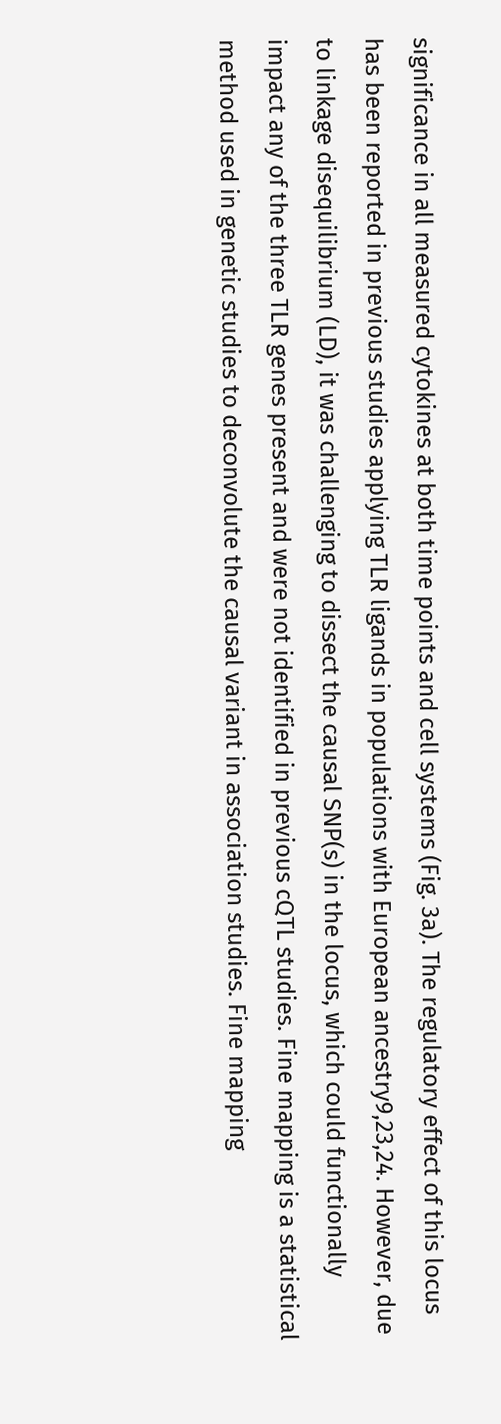significance in all measured cytokines at both time points and cell systems (Fig. 3a). The regulatory effect of this locus has been reported in previous studies applying TLR ligands in populations with European ancestry9,23,24. However, due to linkage disequilibrium (LD), it was challenging to dissect the causal SNP(s) in the locus, which could functionally impact any of the three TLR genes present and were not identified in previous cQTL studies. Fine mapping is a statistical method used in genetic studies to deconvolute the causal variant in association studies. Fine mapping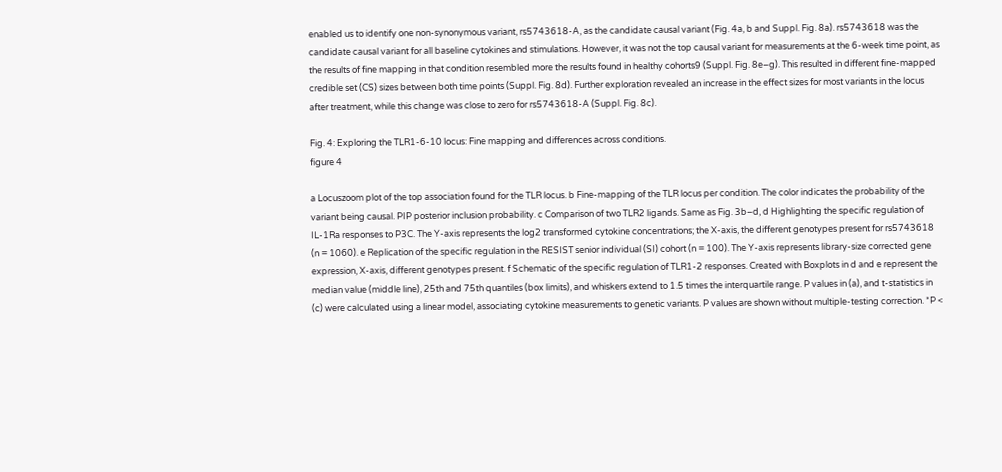enabled us to identify one non-synonymous variant, rs5743618-A, as the candidate causal variant (Fig. 4a, b and Suppl. Fig. 8a). rs5743618 was the candidate causal variant for all baseline cytokines and stimulations. However, it was not the top causal variant for measurements at the 6-week time point, as the results of fine mapping in that condition resembled more the results found in healthy cohorts9 (Suppl. Fig. 8e–g). This resulted in different fine-mapped credible set (CS) sizes between both time points (Suppl. Fig. 8d). Further exploration revealed an increase in the effect sizes for most variants in the locus after treatment, while this change was close to zero for rs5743618-A (Suppl. Fig. 8c).

Fig. 4: Exploring the TLR1-6-10 locus: Fine mapping and differences across conditions.
figure 4

a Locuszoom plot of the top association found for the TLR locus. b Fine-mapping of the TLR locus per condition. The color indicates the probability of the variant being causal. PIP posterior inclusion probability. c Comparison of two TLR2 ligands. Same as Fig. 3b–d, d Highlighting the specific regulation of IL-1Ra responses to P3C. The Y-axis represents the log2 transformed cytokine concentrations; the X-axis, the different genotypes present for rs5743618 (n = 1060). e Replication of the specific regulation in the RESIST senior individual (SI) cohort (n = 100). The Y-axis represents library-size corrected gene expression, X-axis, different genotypes present. f Schematic of the specific regulation of TLR1-2 responses. Created with Boxplots in d and e represent the median value (middle line), 25th and 75th quantiles (box limits), and whiskers extend to 1.5 times the interquartile range. P values in (a), and t-statistics in (c) were calculated using a linear model, associating cytokine measurements to genetic variants. P values are shown without multiple-testing correction. *P <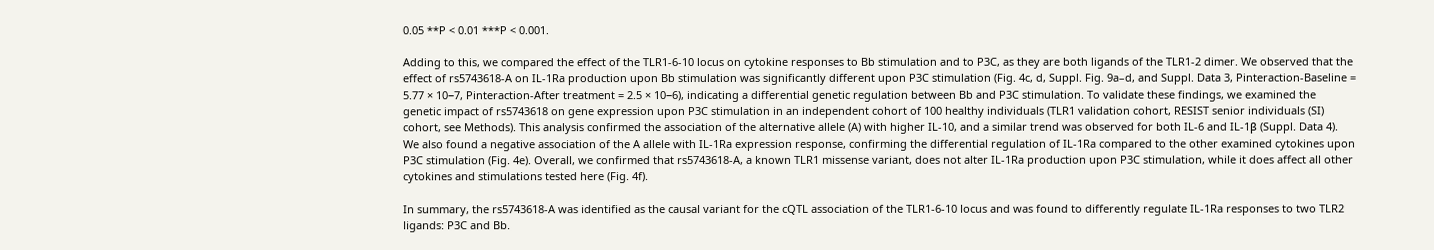0.05 **P < 0.01 ***P < 0.001.

Adding to this, we compared the effect of the TLR1-6-10 locus on cytokine responses to Bb stimulation and to P3C, as they are both ligands of the TLR1-2 dimer. We observed that the effect of rs5743618-A on IL-1Ra production upon Bb stimulation was significantly different upon P3C stimulation (Fig. 4c, d, Suppl. Fig. 9a–d, and Suppl. Data 3, Pinteraction-Baseline = 5.77 × 10−7, Pinteraction-After treatment = 2.5 × 10−6), indicating a differential genetic regulation between Bb and P3C stimulation. To validate these findings, we examined the genetic impact of rs5743618 on gene expression upon P3C stimulation in an independent cohort of 100 healthy individuals (TLR1 validation cohort, RESIST senior individuals (SI) cohort, see Methods). This analysis confirmed the association of the alternative allele (A) with higher IL-10, and a similar trend was observed for both IL-6 and IL-1β (Suppl. Data 4). We also found a negative association of the A allele with IL-1Ra expression response, confirming the differential regulation of IL-1Ra compared to the other examined cytokines upon P3C stimulation (Fig. 4e). Overall, we confirmed that rs5743618-A, a known TLR1 missense variant, does not alter IL-1Ra production upon P3C stimulation, while it does affect all other cytokines and stimulations tested here (Fig. 4f).

In summary, the rs5743618-A was identified as the causal variant for the cQTL association of the TLR1-6-10 locus and was found to differently regulate IL-1Ra responses to two TLR2 ligands: P3C and Bb.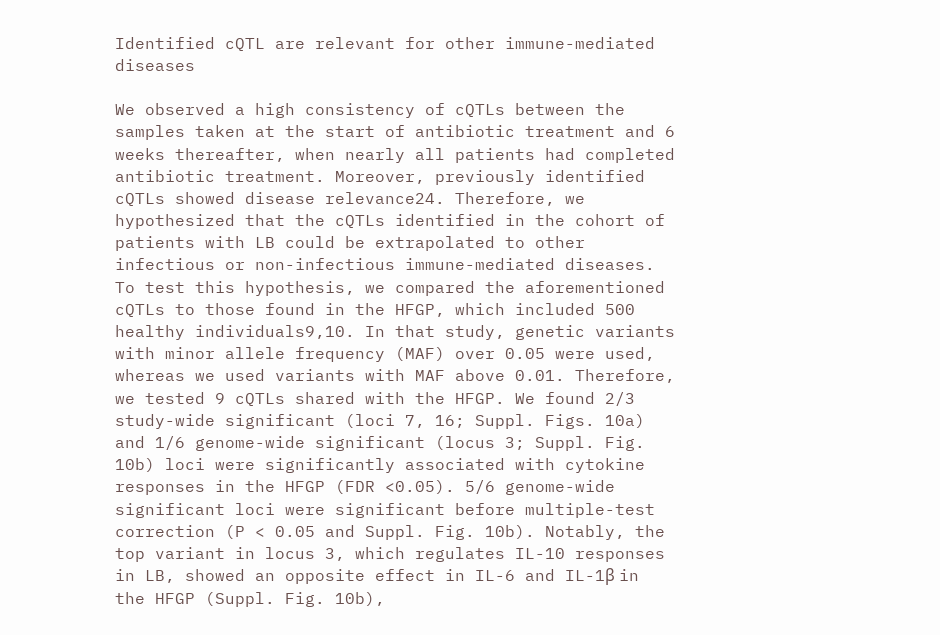Identified cQTL are relevant for other immune-mediated diseases

We observed a high consistency of cQTLs between the samples taken at the start of antibiotic treatment and 6 weeks thereafter, when nearly all patients had completed antibiotic treatment. Moreover, previously identified cQTLs showed disease relevance24. Therefore, we hypothesized that the cQTLs identified in the cohort of patients with LB could be extrapolated to other infectious or non-infectious immune-mediated diseases. To test this hypothesis, we compared the aforementioned cQTLs to those found in the HFGP, which included 500 healthy individuals9,10. In that study, genetic variants with minor allele frequency (MAF) over 0.05 were used, whereas we used variants with MAF above 0.01. Therefore, we tested 9 cQTLs shared with the HFGP. We found 2/3 study-wide significant (loci 7, 16; Suppl. Figs. 10a) and 1/6 genome-wide significant (locus 3; Suppl. Fig. 10b) loci were significantly associated with cytokine responses in the HFGP (FDR <0.05). 5/6 genome-wide significant loci were significant before multiple-test correction (P < 0.05 and Suppl. Fig. 10b). Notably, the top variant in locus 3, which regulates IL-10 responses in LB, showed an opposite effect in IL-6 and IL-1β in the HFGP (Suppl. Fig. 10b),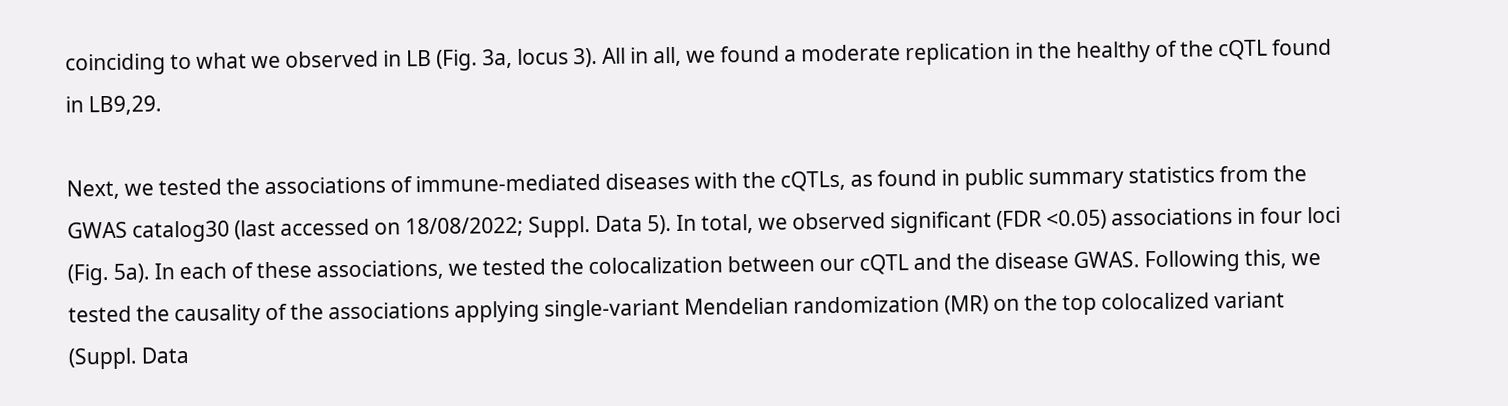coinciding to what we observed in LB (Fig. 3a, locus 3). All in all, we found a moderate replication in the healthy of the cQTL found in LB9,29.

Next, we tested the associations of immune-mediated diseases with the cQTLs, as found in public summary statistics from the GWAS catalog30 (last accessed on 18/08/2022; Suppl. Data 5). In total, we observed significant (FDR <0.05) associations in four loci (Fig. 5a). In each of these associations, we tested the colocalization between our cQTL and the disease GWAS. Following this, we tested the causality of the associations applying single-variant Mendelian randomization (MR) on the top colocalized variant (Suppl. Data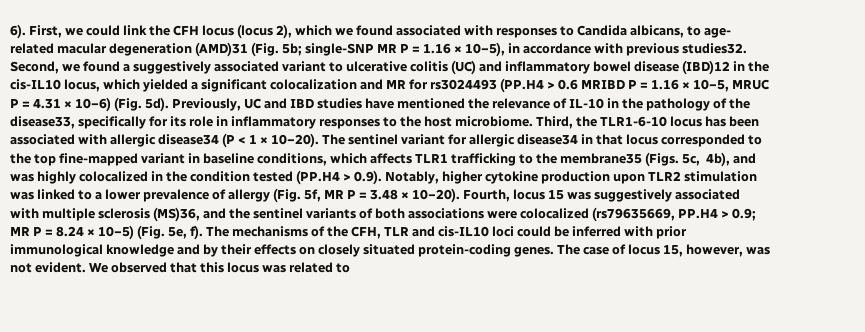6). First, we could link the CFH locus (locus 2), which we found associated with responses to Candida albicans, to age-related macular degeneration (AMD)31 (Fig. 5b; single-SNP MR P = 1.16 × 10−5), in accordance with previous studies32. Second, we found a suggestively associated variant to ulcerative colitis (UC) and inflammatory bowel disease (IBD)12 in the cis-IL10 locus, which yielded a significant colocalization and MR for rs3024493 (PP.H4 > 0.6 MRIBD P = 1.16 × 10−5, MRUC P = 4.31 × 10−6) (Fig. 5d). Previously, UC and IBD studies have mentioned the relevance of IL-10 in the pathology of the disease33, specifically for its role in inflammatory responses to the host microbiome. Third, the TLR1-6-10 locus has been associated with allergic disease34 (P < 1 × 10−20). The sentinel variant for allergic disease34 in that locus corresponded to the top fine-mapped variant in baseline conditions, which affects TLR1 trafficking to the membrane35 (Figs. 5c,  4b), and was highly colocalized in the condition tested (PP.H4 > 0.9). Notably, higher cytokine production upon TLR2 stimulation was linked to a lower prevalence of allergy (Fig. 5f, MR P = 3.48 × 10−20). Fourth, locus 15 was suggestively associated with multiple sclerosis (MS)36, and the sentinel variants of both associations were colocalized (rs79635669, PP.H4 > 0.9; MR P = 8.24 × 10−5) (Fig. 5e, f). The mechanisms of the CFH, TLR and cis-IL10 loci could be inferred with prior immunological knowledge and by their effects on closely situated protein-coding genes. The case of locus 15, however, was not evident. We observed that this locus was related to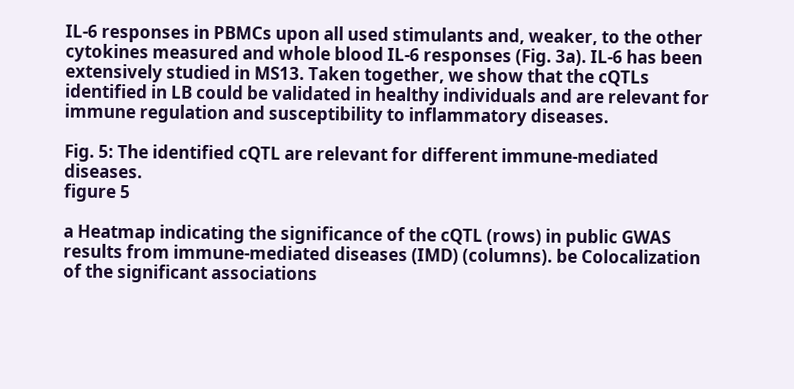IL-6 responses in PBMCs upon all used stimulants and, weaker, to the other cytokines measured and whole blood IL-6 responses (Fig. 3a). IL-6 has been extensively studied in MS13. Taken together, we show that the cQTLs identified in LB could be validated in healthy individuals and are relevant for immune regulation and susceptibility to inflammatory diseases.

Fig. 5: The identified cQTL are relevant for different immune-mediated diseases.
figure 5

a Heatmap indicating the significance of the cQTL (rows) in public GWAS results from immune-mediated diseases (IMD) (columns). be Colocalization of the significant associations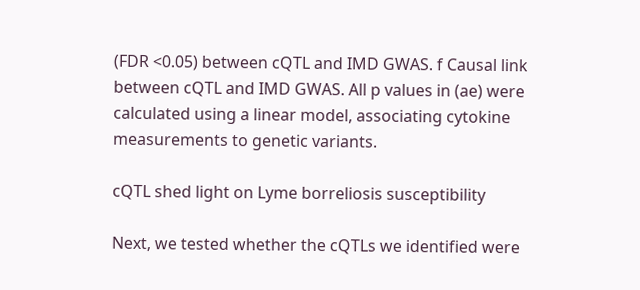(FDR <0.05) between cQTL and IMD GWAS. f Causal link between cQTL and IMD GWAS. All p values in (ae) were calculated using a linear model, associating cytokine measurements to genetic variants.

cQTL shed light on Lyme borreliosis susceptibility

Next, we tested whether the cQTLs we identified were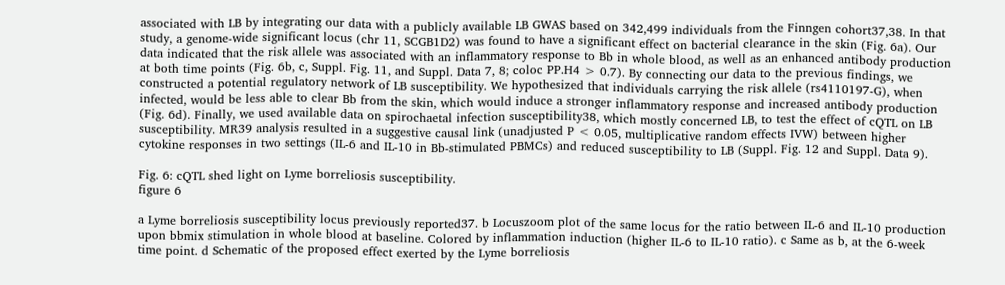associated with LB by integrating our data with a publicly available LB GWAS based on 342,499 individuals from the Finngen cohort37,38. In that study, a genome-wide significant locus (chr 11, SCGB1D2) was found to have a significant effect on bacterial clearance in the skin (Fig. 6a). Our data indicated that the risk allele was associated with an inflammatory response to Bb in whole blood, as well as an enhanced antibody production at both time points (Fig. 6b, c, Suppl. Fig. 11, and Suppl. Data 7, 8; coloc PP.H4 > 0.7). By connecting our data to the previous findings, we constructed a potential regulatory network of LB susceptibility. We hypothesized that individuals carrying the risk allele (rs4110197-G), when infected, would be less able to clear Bb from the skin, which would induce a stronger inflammatory response and increased antibody production (Fig. 6d). Finally, we used available data on spirochaetal infection susceptibility38, which mostly concerned LB, to test the effect of cQTL on LB susceptibility. MR39 analysis resulted in a suggestive causal link (unadjusted P < 0.05, multiplicative random effects IVW) between higher cytokine responses in two settings (IL-6 and IL-10 in Bb-stimulated PBMCs) and reduced susceptibility to LB (Suppl. Fig. 12 and Suppl. Data 9).

Fig. 6: cQTL shed light on Lyme borreliosis susceptibility.
figure 6

a Lyme borreliosis susceptibility locus previously reported37. b Locuszoom plot of the same locus for the ratio between IL-6 and IL-10 production upon bbmix stimulation in whole blood at baseline. Colored by inflammation induction (higher IL-6 to IL-10 ratio). c Same as b, at the 6-week time point. d Schematic of the proposed effect exerted by the Lyme borreliosis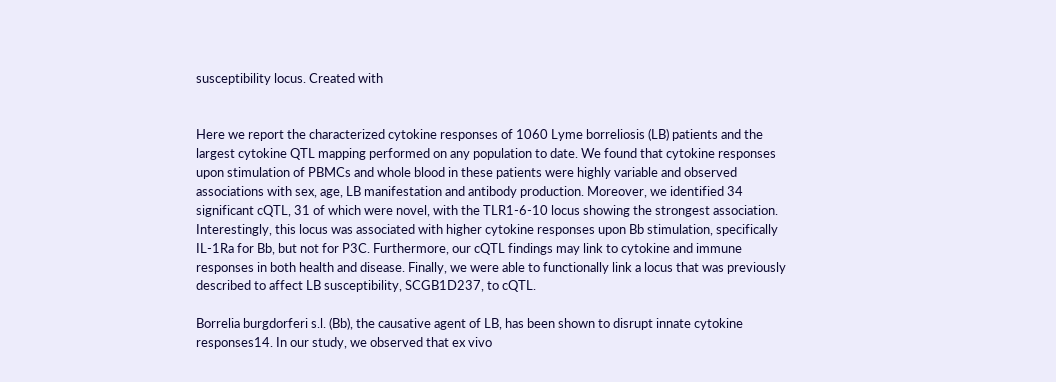susceptibility locus. Created with


Here we report the characterized cytokine responses of 1060 Lyme borreliosis (LB) patients and the largest cytokine QTL mapping performed on any population to date. We found that cytokine responses upon stimulation of PBMCs and whole blood in these patients were highly variable and observed associations with sex, age, LB manifestation and antibody production. Moreover, we identified 34 significant cQTL, 31 of which were novel, with the TLR1-6-10 locus showing the strongest association. Interestingly, this locus was associated with higher cytokine responses upon Bb stimulation, specifically IL-1Ra for Bb, but not for P3C. Furthermore, our cQTL findings may link to cytokine and immune responses in both health and disease. Finally, we were able to functionally link a locus that was previously described to affect LB susceptibility, SCGB1D237, to cQTL.

Borrelia burgdorferi s.l. (Bb), the causative agent of LB, has been shown to disrupt innate cytokine responses14. In our study, we observed that ex vivo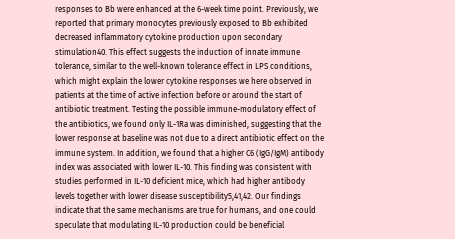responses to Bb were enhanced at the 6-week time point. Previously, we reported that primary monocytes previously exposed to Bb exhibited decreased inflammatory cytokine production upon secondary stimulation40. This effect suggests the induction of innate immune tolerance, similar to the well-known tolerance effect in LPS conditions, which might explain the lower cytokine responses we here observed in patients at the time of active infection before or around the start of antibiotic treatment. Testing the possible immune-modulatory effect of the antibiotics, we found only IL-1Ra was diminished, suggesting that the lower response at baseline was not due to a direct antibiotic effect on the immune system. In addition, we found that a higher C6 (IgG/IgM) antibody index was associated with lower IL-10. This finding was consistent with studies performed in IL-10 deficient mice, which had higher antibody levels together with lower disease susceptibility5,41,42. Our findings indicate that the same mechanisms are true for humans, and one could speculate that modulating IL-10 production could be beneficial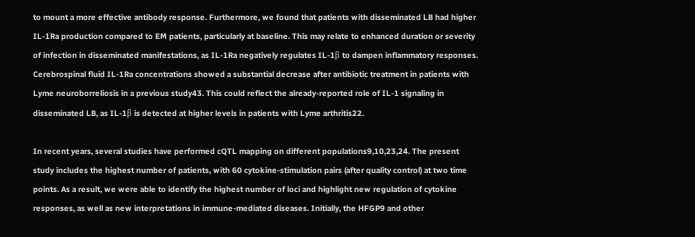to mount a more effective antibody response. Furthermore, we found that patients with disseminated LB had higher IL-1Ra production compared to EM patients, particularly at baseline. This may relate to enhanced duration or severity of infection in disseminated manifestations, as IL-1Ra negatively regulates IL-1β to dampen inflammatory responses. Cerebrospinal fluid IL-1Ra concentrations showed a substantial decrease after antibiotic treatment in patients with Lyme neuroborreliosis in a previous study43. This could reflect the already-reported role of IL-1 signaling in disseminated LB, as IL-1β is detected at higher levels in patients with Lyme arthritis22.

In recent years, several studies have performed cQTL mapping on different populations9,10,23,24. The present study includes the highest number of patients, with 60 cytokine-stimulation pairs (after quality control) at two time points. As a result, we were able to identify the highest number of loci and highlight new regulation of cytokine responses, as well as new interpretations in immune-mediated diseases. Initially, the HFGP9 and other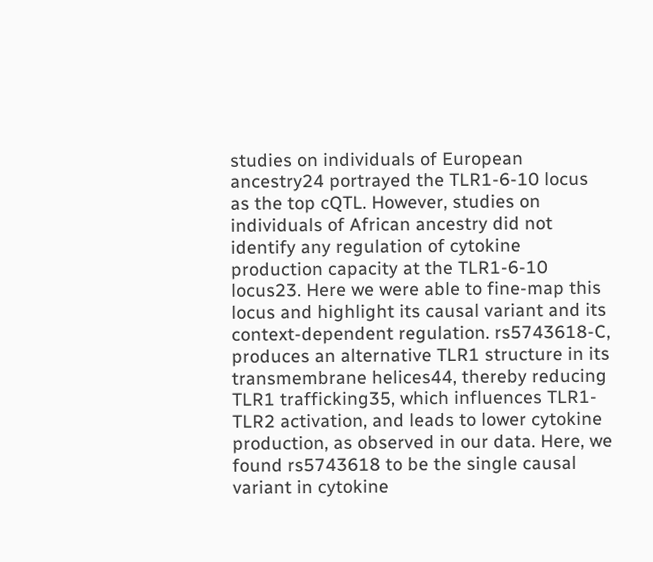studies on individuals of European ancestry24 portrayed the TLR1-6-10 locus as the top cQTL. However, studies on individuals of African ancestry did not identify any regulation of cytokine production capacity at the TLR1-6-10 locus23. Here we were able to fine-map this locus and highlight its causal variant and its context-dependent regulation. rs5743618-C, produces an alternative TLR1 structure in its transmembrane helices44, thereby reducing TLR1 trafficking35, which influences TLR1-TLR2 activation, and leads to lower cytokine production, as observed in our data. Here, we found rs5743618 to be the single causal variant in cytokine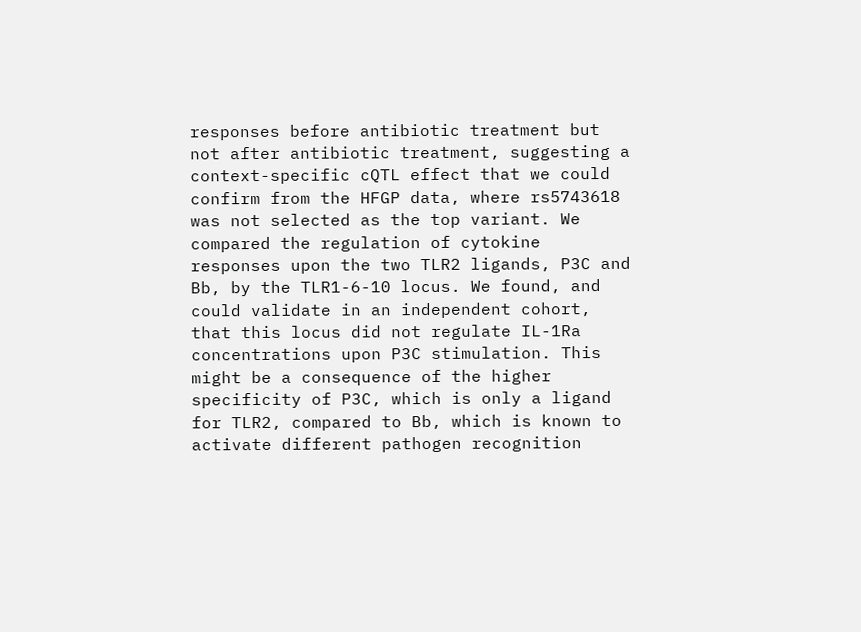responses before antibiotic treatment but not after antibiotic treatment, suggesting a context-specific cQTL effect that we could confirm from the HFGP data, where rs5743618 was not selected as the top variant. We compared the regulation of cytokine responses upon the two TLR2 ligands, P3C and Bb, by the TLR1-6-10 locus. We found, and could validate in an independent cohort, that this locus did not regulate IL-1Ra concentrations upon P3C stimulation. This might be a consequence of the higher specificity of P3C, which is only a ligand for TLR2, compared to Bb, which is known to activate different pathogen recognition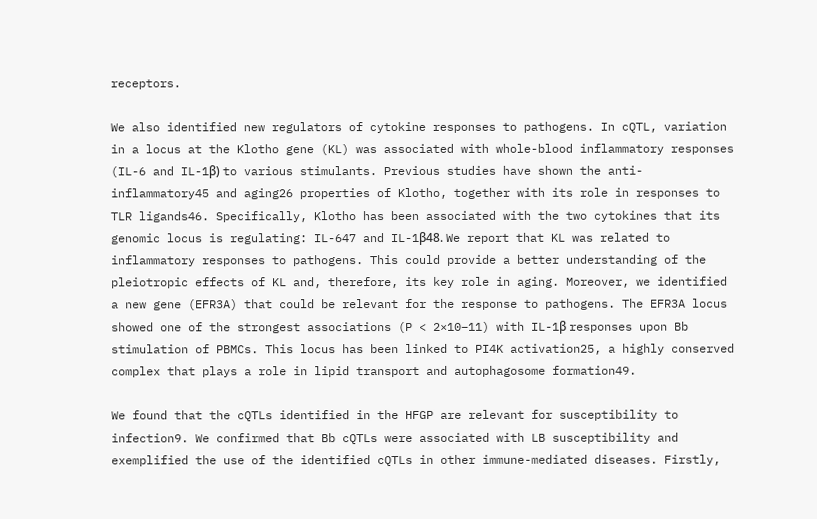receptors.

We also identified new regulators of cytokine responses to pathogens. In cQTL, variation in a locus at the Klotho gene (KL) was associated with whole-blood inflammatory responses (IL-6 and IL-1β) to various stimulants. Previous studies have shown the anti-inflammatory45 and aging26 properties of Klotho, together with its role in responses to TLR ligands46. Specifically, Klotho has been associated with the two cytokines that its genomic locus is regulating: IL-647 and IL-1β48. We report that KL was related to inflammatory responses to pathogens. This could provide a better understanding of the pleiotropic effects of KL and, therefore, its key role in aging. Moreover, we identified a new gene (EFR3A) that could be relevant for the response to pathogens. The EFR3A locus showed one of the strongest associations (P < 2×10−11) with IL-1β responses upon Bb stimulation of PBMCs. This locus has been linked to PI4K activation25, a highly conserved complex that plays a role in lipid transport and autophagosome formation49.

We found that the cQTLs identified in the HFGP are relevant for susceptibility to infection9. We confirmed that Bb cQTLs were associated with LB susceptibility and exemplified the use of the identified cQTLs in other immune-mediated diseases. Firstly,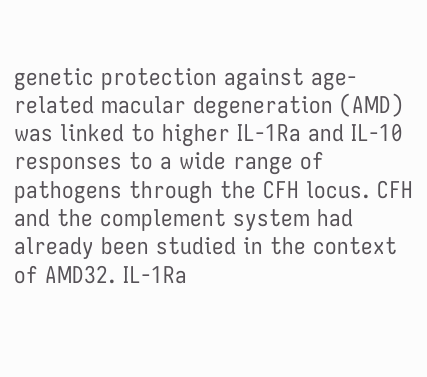genetic protection against age-related macular degeneration (AMD) was linked to higher IL-1Ra and IL-10 responses to a wide range of pathogens through the CFH locus. CFH and the complement system had already been studied in the context of AMD32. IL-1Ra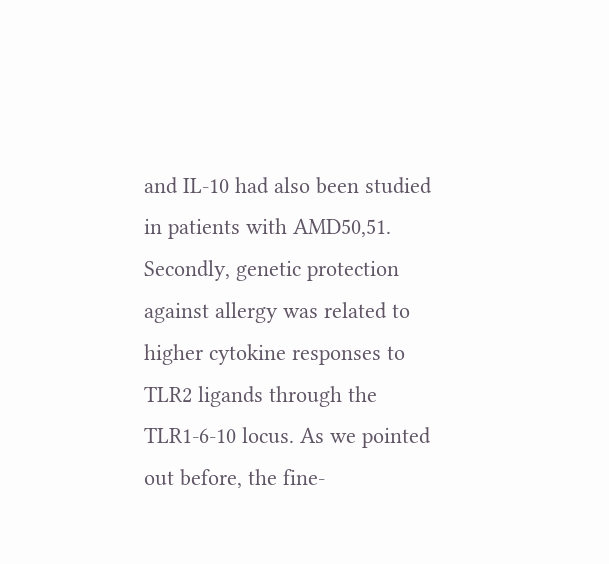and IL-10 had also been studied in patients with AMD50,51. Secondly, genetic protection against allergy was related to higher cytokine responses to TLR2 ligands through the TLR1-6-10 locus. As we pointed out before, the fine-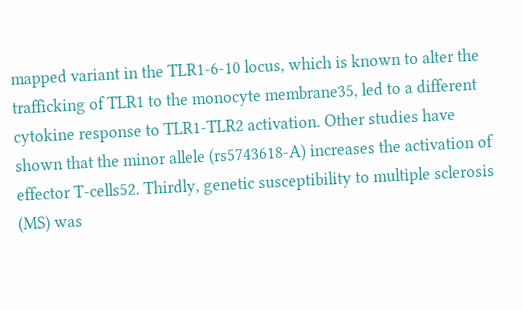mapped variant in the TLR1-6-10 locus, which is known to alter the trafficking of TLR1 to the monocyte membrane35, led to a different cytokine response to TLR1-TLR2 activation. Other studies have shown that the minor allele (rs5743618-A) increases the activation of effector T-cells52. Thirdly, genetic susceptibility to multiple sclerosis (MS) was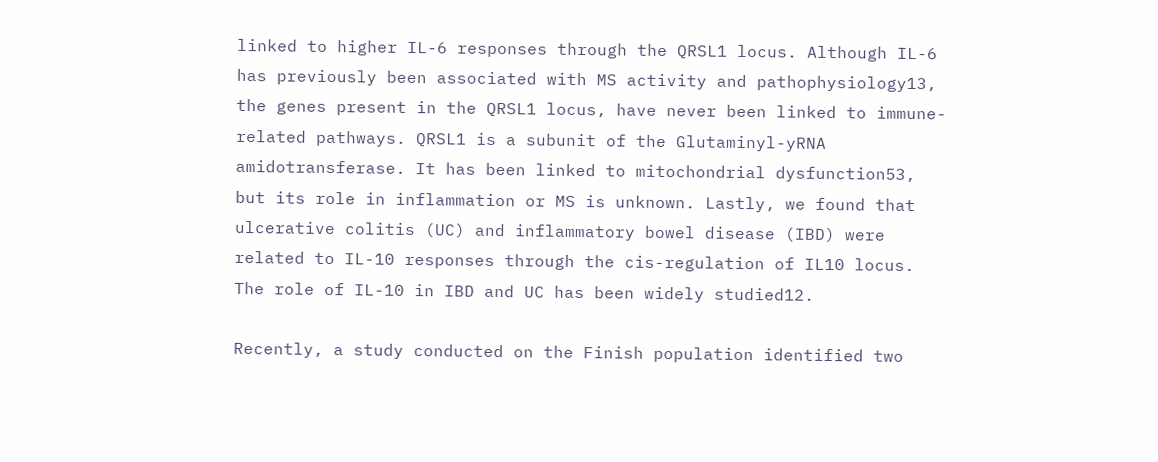linked to higher IL-6 responses through the QRSL1 locus. Although IL-6 has previously been associated with MS activity and pathophysiology13, the genes present in the QRSL1 locus, have never been linked to immune-related pathways. QRSL1 is a subunit of the Glutaminyl-yRNA amidotransferase. It has been linked to mitochondrial dysfunction53, but its role in inflammation or MS is unknown. Lastly, we found that ulcerative colitis (UC) and inflammatory bowel disease (IBD) were related to IL-10 responses through the cis-regulation of IL10 locus. The role of IL-10 in IBD and UC has been widely studied12.

Recently, a study conducted on the Finish population identified two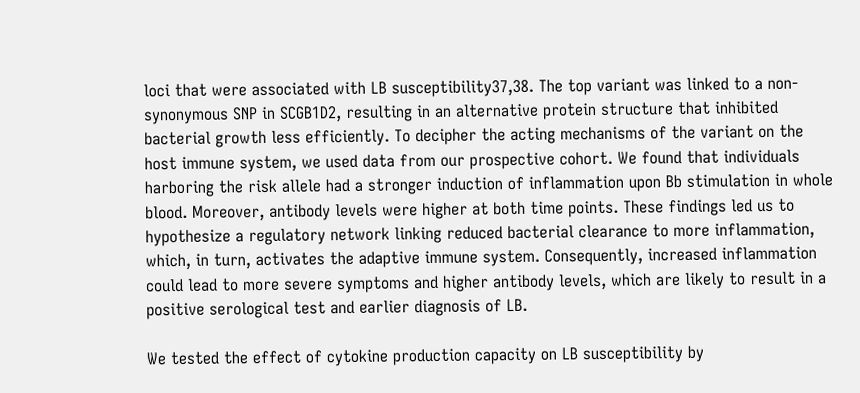loci that were associated with LB susceptibility37,38. The top variant was linked to a non-synonymous SNP in SCGB1D2, resulting in an alternative protein structure that inhibited bacterial growth less efficiently. To decipher the acting mechanisms of the variant on the host immune system, we used data from our prospective cohort. We found that individuals harboring the risk allele had a stronger induction of inflammation upon Bb stimulation in whole blood. Moreover, antibody levels were higher at both time points. These findings led us to hypothesize a regulatory network linking reduced bacterial clearance to more inflammation, which, in turn, activates the adaptive immune system. Consequently, increased inflammation could lead to more severe symptoms and higher antibody levels, which are likely to result in a positive serological test and earlier diagnosis of LB.

We tested the effect of cytokine production capacity on LB susceptibility by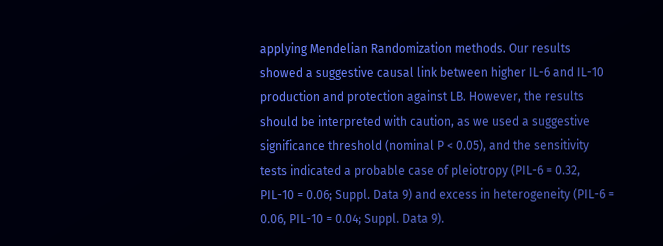applying Mendelian Randomization methods. Our results showed a suggestive causal link between higher IL-6 and IL-10 production and protection against LB. However, the results should be interpreted with caution, as we used a suggestive significance threshold (nominal P < 0.05), and the sensitivity tests indicated a probable case of pleiotropy (PIL-6 = 0.32, PIL-10 = 0.06; Suppl. Data 9) and excess in heterogeneity (PIL-6 = 0.06, PIL-10 = 0.04; Suppl. Data 9).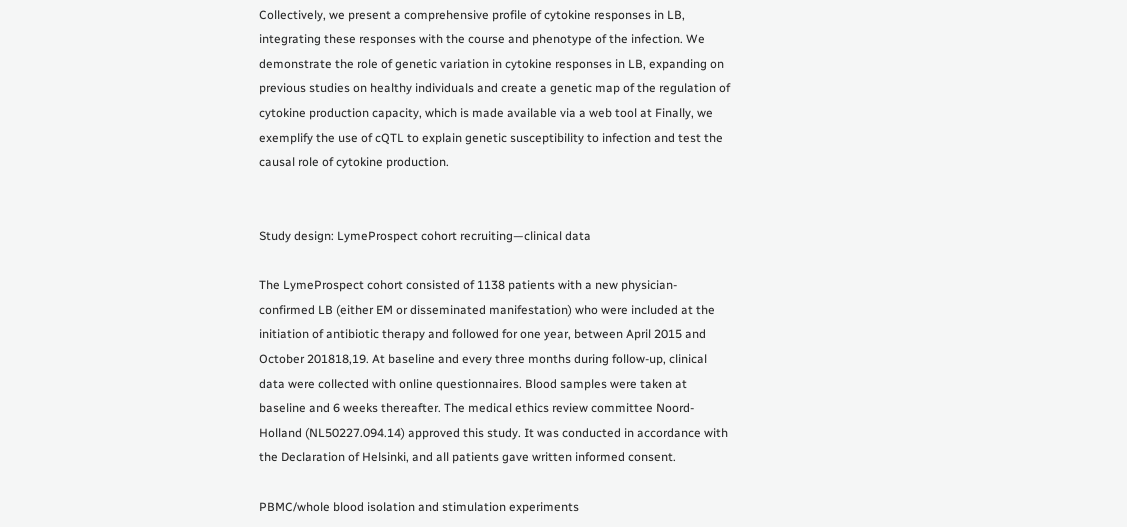Collectively, we present a comprehensive profile of cytokine responses in LB, integrating these responses with the course and phenotype of the infection. We demonstrate the role of genetic variation in cytokine responses in LB, expanding on previous studies on healthy individuals and create a genetic map of the regulation of cytokine production capacity, which is made available via a web tool at Finally, we exemplify the use of cQTL to explain genetic susceptibility to infection and test the causal role of cytokine production.


Study design: LymeProspect cohort recruiting—clinical data

The LymeProspect cohort consisted of 1138 patients with a new physician-confirmed LB (either EM or disseminated manifestation) who were included at the initiation of antibiotic therapy and followed for one year, between April 2015 and October 201818,19. At baseline and every three months during follow-up, clinical data were collected with online questionnaires. Blood samples were taken at baseline and 6 weeks thereafter. The medical ethics review committee Noord-Holland (NL50227.094.14) approved this study. It was conducted in accordance with the Declaration of Helsinki, and all patients gave written informed consent.

PBMC/whole blood isolation and stimulation experiments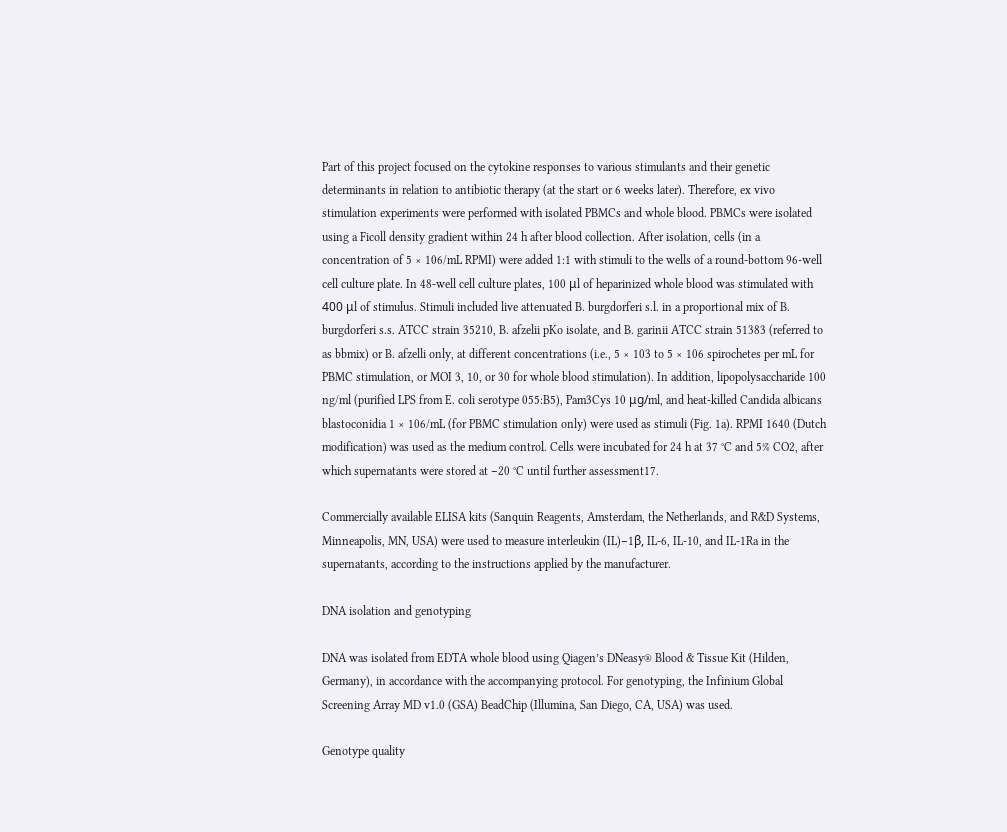Part of this project focused on the cytokine responses to various stimulants and their genetic determinants in relation to antibiotic therapy (at the start or 6 weeks later). Therefore, ex vivo stimulation experiments were performed with isolated PBMCs and whole blood. PBMCs were isolated using a Ficoll density gradient within 24 h after blood collection. After isolation, cells (in a concentration of 5 × 106/mL RPMI) were added 1:1 with stimuli to the wells of a round-bottom 96-well cell culture plate. In 48-well cell culture plates, 100 μl of heparinized whole blood was stimulated with 400 μl of stimulus. Stimuli included live attenuated B. burgdorferi s.l. in a proportional mix of B. burgdorferi s.s. ATCC strain 35210, B. afzelii pKo isolate, and B. garinii ATCC strain 51383 (referred to as bbmix) or B. afzelli only, at different concentrations (i.e., 5 × 103 to 5 × 106 spirochetes per mL for PBMC stimulation, or MOI 3, 10, or 30 for whole blood stimulation). In addition, lipopolysaccharide 100 ng/ml (purified LPS from E. coli serotype 055:B5), Pam3Cys 10 μg/ml, and heat-killed Candida albicans blastoconidia 1 × 106/mL (for PBMC stimulation only) were used as stimuli (Fig. 1a). RPMI 1640 (Dutch modification) was used as the medium control. Cells were incubated for 24 h at 37 °C and 5% CO2, after which supernatants were stored at −20 °C until further assessment17.

Commercially available ELISA kits (Sanquin Reagents, Amsterdam, the Netherlands, and R&D Systems, Minneapolis, MN, USA) were used to measure interleukin (IL)−1β, IL-6, IL-10, and IL-1Ra in the supernatants, according to the instructions applied by the manufacturer.

DNA isolation and genotyping

DNA was isolated from EDTA whole blood using Qiagen’s DNeasy® Blood & Tissue Kit (Hilden, Germany), in accordance with the accompanying protocol. For genotyping, the Infinium Global Screening Array MD v1.0 (GSA) BeadChip (Illumina, San Diego, CA, USA) was used.

Genotype quality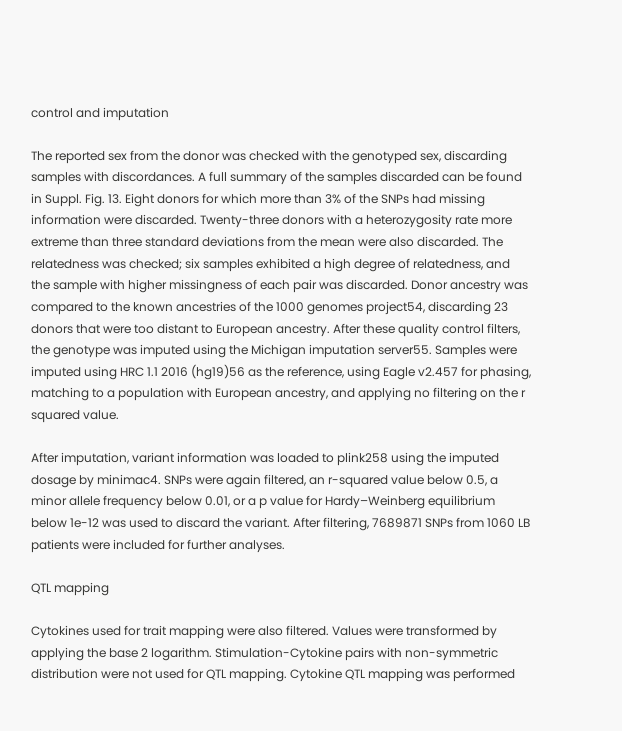control and imputation

The reported sex from the donor was checked with the genotyped sex, discarding samples with discordances. A full summary of the samples discarded can be found in Suppl. Fig. 13. Eight donors for which more than 3% of the SNPs had missing information were discarded. Twenty-three donors with a heterozygosity rate more extreme than three standard deviations from the mean were also discarded. The relatedness was checked; six samples exhibited a high degree of relatedness, and the sample with higher missingness of each pair was discarded. Donor ancestry was compared to the known ancestries of the 1000 genomes project54, discarding 23 donors that were too distant to European ancestry. After these quality control filters, the genotype was imputed using the Michigan imputation server55. Samples were imputed using HRC 1.1 2016 (hg19)56 as the reference, using Eagle v2.457 for phasing, matching to a population with European ancestry, and applying no filtering on the r squared value.

After imputation, variant information was loaded to plink258 using the imputed dosage by minimac4. SNPs were again filtered, an r-squared value below 0.5, a minor allele frequency below 0.01, or a p value for Hardy–Weinberg equilibrium below 1e-12 was used to discard the variant. After filtering, 7689871 SNPs from 1060 LB patients were included for further analyses.

QTL mapping

Cytokines used for trait mapping were also filtered. Values were transformed by applying the base 2 logarithm. Stimulation-Cytokine pairs with non-symmetric distribution were not used for QTL mapping. Cytokine QTL mapping was performed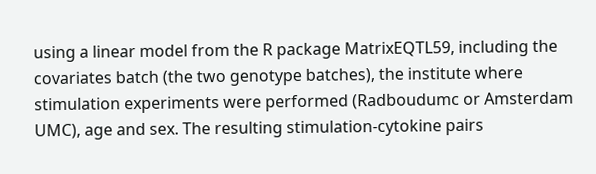using a linear model from the R package MatrixEQTL59, including the covariates batch (the two genotype batches), the institute where stimulation experiments were performed (Radboudumc or Amsterdam UMC), age and sex. The resulting stimulation-cytokine pairs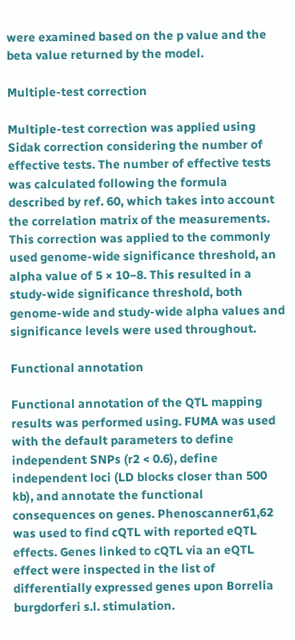were examined based on the p value and the beta value returned by the model.

Multiple-test correction

Multiple-test correction was applied using Sidak correction considering the number of effective tests. The number of effective tests was calculated following the formula described by ref. 60, which takes into account the correlation matrix of the measurements. This correction was applied to the commonly used genome-wide significance threshold, an alpha value of 5 × 10−8. This resulted in a study-wide significance threshold, both genome-wide and study-wide alpha values and significance levels were used throughout.

Functional annotation

Functional annotation of the QTL mapping results was performed using. FUMA was used with the default parameters to define independent SNPs (r2 < 0.6), define independent loci (LD blocks closer than 500 kb), and annotate the functional consequences on genes. Phenoscanner61,62 was used to find cQTL with reported eQTL effects. Genes linked to cQTL via an eQTL effect were inspected in the list of differentially expressed genes upon Borrelia burgdorferi s.l. stimulation.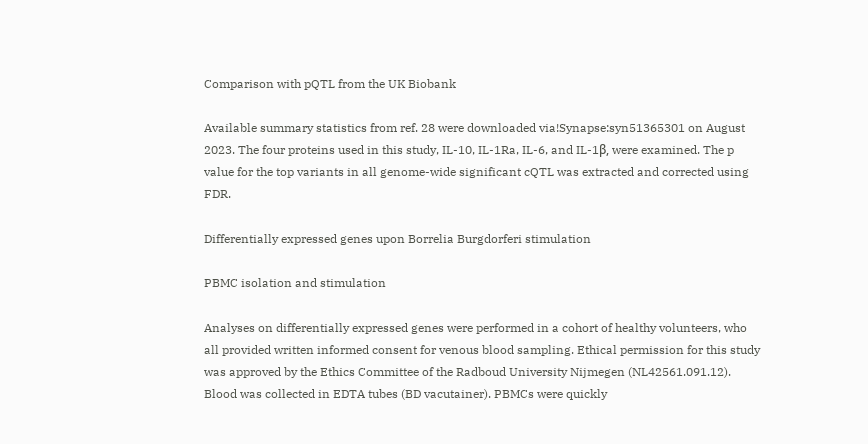Comparison with pQTL from the UK Biobank

Available summary statistics from ref. 28 were downloaded via!Synapse:syn51365301 on August 2023. The four proteins used in this study, IL-10, IL-1Ra, IL-6, and IL-1β, were examined. The p value for the top variants in all genome-wide significant cQTL was extracted and corrected using FDR.

Differentially expressed genes upon Borrelia Burgdorferi stimulation

PBMC isolation and stimulation

Analyses on differentially expressed genes were performed in a cohort of healthy volunteers, who all provided written informed consent for venous blood sampling. Ethical permission for this study was approved by the Ethics Committee of the Radboud University Nijmegen (NL42561.091.12). Blood was collected in EDTA tubes (BD vacutainer). PBMCs were quickly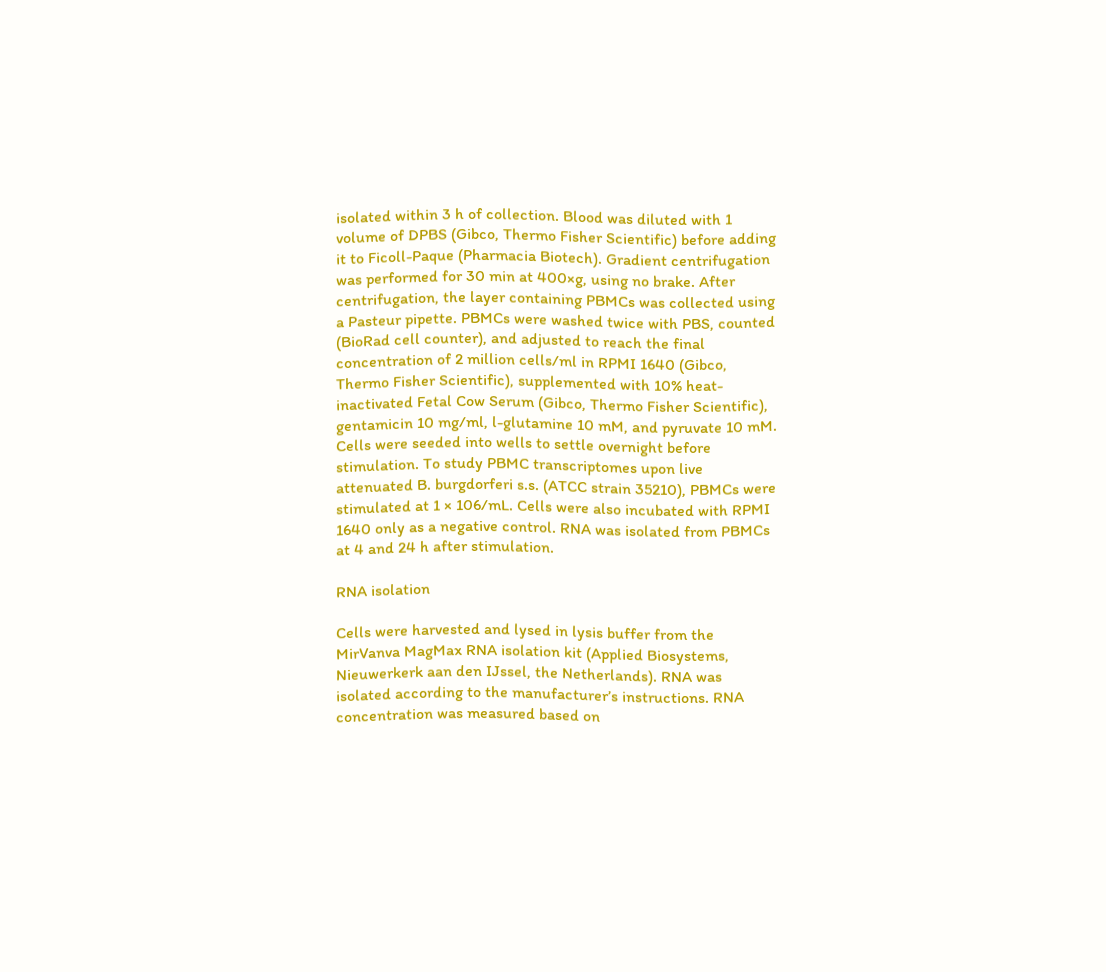isolated within 3 h of collection. Blood was diluted with 1 volume of DPBS (Gibco, Thermo Fisher Scientific) before adding it to Ficoll-Paque (Pharmacia Biotech). Gradient centrifugation was performed for 30 min at 400×g, using no brake. After centrifugation, the layer containing PBMCs was collected using a Pasteur pipette. PBMCs were washed twice with PBS, counted (BioRad cell counter), and adjusted to reach the final concentration of 2 million cells/ml in RPMI 1640 (Gibco, Thermo Fisher Scientific), supplemented with 10% heat-inactivated Fetal Cow Serum (Gibco, Thermo Fisher Scientific), gentamicin 10 mg/ml, l-glutamine 10 mM, and pyruvate 10 mM. Cells were seeded into wells to settle overnight before stimulation. To study PBMC transcriptomes upon live attenuated B. burgdorferi s.s. (ATCC strain 35210), PBMCs were stimulated at 1 × 106/mL. Cells were also incubated with RPMI 1640 only as a negative control. RNA was isolated from PBMCs at 4 and 24 h after stimulation.

RNA isolation

Cells were harvested and lysed in lysis buffer from the MirVanva MagMax RNA isolation kit (Applied Biosystems, Nieuwerkerk aan den IJssel, the Netherlands). RNA was isolated according to the manufacturer’s instructions. RNA concentration was measured based on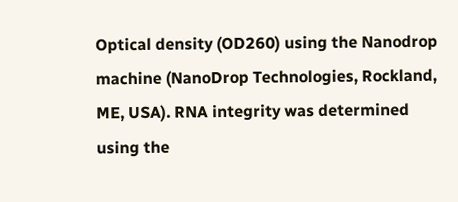Optical density (OD260) using the Nanodrop machine (NanoDrop Technologies, Rockland, ME, USA). RNA integrity was determined using the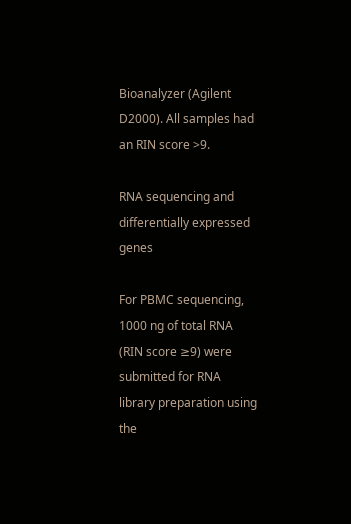Bioanalyzer (Agilent D2000). All samples had an RIN score >9.

RNA sequencing and differentially expressed genes

For PBMC sequencing, 1000 ng of total RNA (RIN score ≥9) were submitted for RNA library preparation using the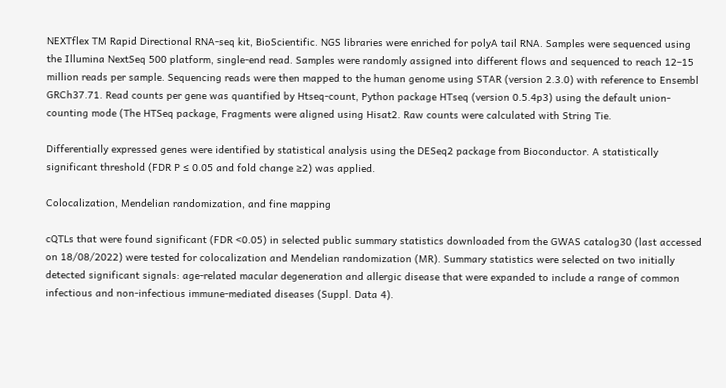NEXTflex TM Rapid Directional RNA-seq kit, BioScientific. NGS libraries were enriched for polyA tail RNA. Samples were sequenced using the Illumina NextSeq 500 platform, single-end read. Samples were randomly assigned into different flows and sequenced to reach 12–15 million reads per sample. Sequencing reads were then mapped to the human genome using STAR (version 2.3.0) with reference to Ensembl GRCh37.71. Read counts per gene was quantified by Htseq-count, Python package HTseq (version 0.5.4p3) using the default union-counting mode (The HTSeq package, Fragments were aligned using Hisat2. Raw counts were calculated with String Tie.

Differentially expressed genes were identified by statistical analysis using the DESeq2 package from Bioconductor. A statistically significant threshold (FDR P ≤ 0.05 and fold change ≥2) was applied.

Colocalization, Mendelian randomization, and fine mapping

cQTLs that were found significant (FDR <0.05) in selected public summary statistics downloaded from the GWAS catalog30 (last accessed on 18/08/2022) were tested for colocalization and Mendelian randomization (MR). Summary statistics were selected on two initially detected significant signals: age-related macular degeneration and allergic disease that were expanded to include a range of common infectious and non-infectious immune-mediated diseases (Suppl. Data 4).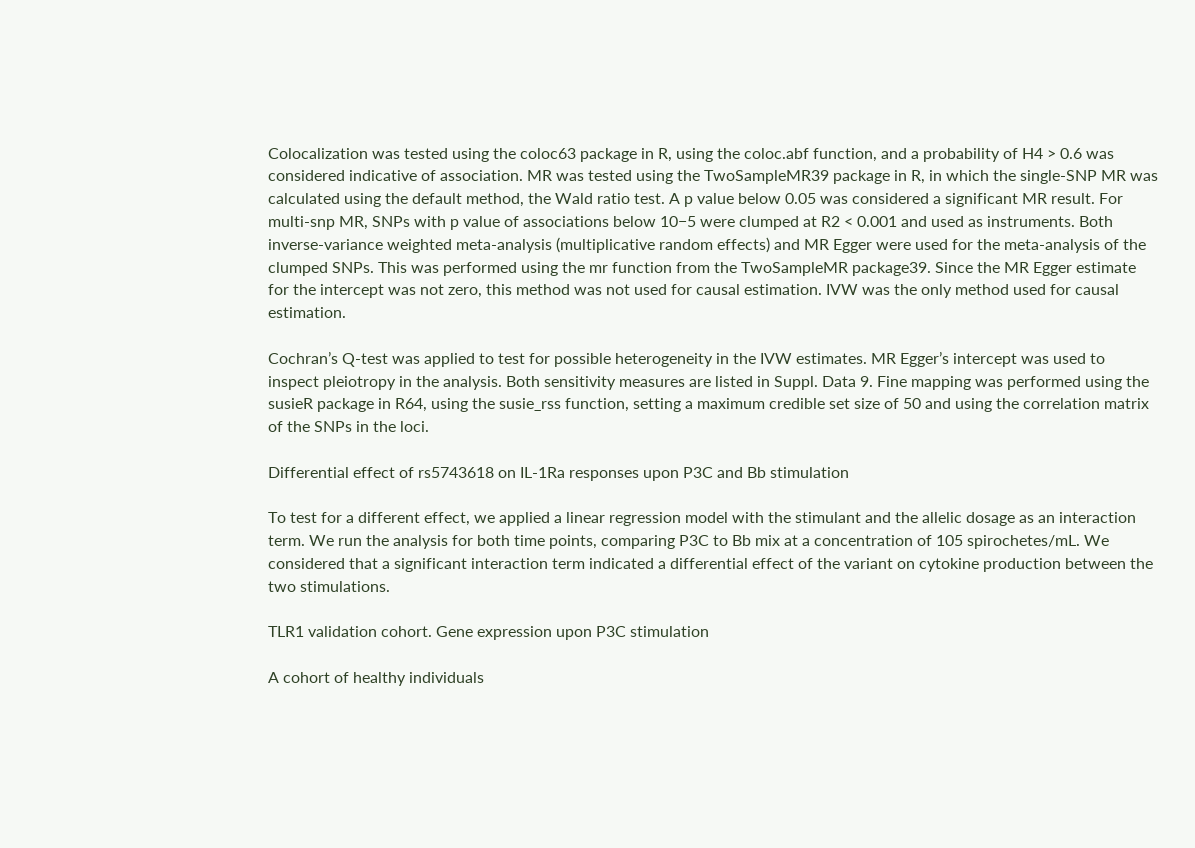Colocalization was tested using the coloc63 package in R, using the coloc.abf function, and a probability of H4 > 0.6 was considered indicative of association. MR was tested using the TwoSampleMR39 package in R, in which the single-SNP MR was calculated using the default method, the Wald ratio test. A p value below 0.05 was considered a significant MR result. For multi-snp MR, SNPs with p value of associations below 10−5 were clumped at R2 < 0.001 and used as instruments. Both inverse-variance weighted meta-analysis (multiplicative random effects) and MR Egger were used for the meta-analysis of the clumped SNPs. This was performed using the mr function from the TwoSampleMR package39. Since the MR Egger estimate for the intercept was not zero, this method was not used for causal estimation. IVW was the only method used for causal estimation.

Cochran’s Q-test was applied to test for possible heterogeneity in the IVW estimates. MR Egger’s intercept was used to inspect pleiotropy in the analysis. Both sensitivity measures are listed in Suppl. Data 9. Fine mapping was performed using the susieR package in R64, using the susie_rss function, setting a maximum credible set size of 50 and using the correlation matrix of the SNPs in the loci.

Differential effect of rs5743618 on IL-1Ra responses upon P3C and Bb stimulation

To test for a different effect, we applied a linear regression model with the stimulant and the allelic dosage as an interaction term. We run the analysis for both time points, comparing P3C to Bb mix at a concentration of 105 spirochetes/mL. We considered that a significant interaction term indicated a differential effect of the variant on cytokine production between the two stimulations.

TLR1 validation cohort. Gene expression upon P3C stimulation

A cohort of healthy individuals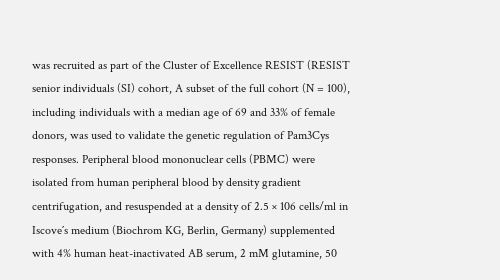was recruited as part of the Cluster of Excellence RESIST (RESIST senior individuals (SI) cohort, A subset of the full cohort (N = 100), including individuals with a median age of 69 and 33% of female donors, was used to validate the genetic regulation of Pam3Cys responses. Peripheral blood mononuclear cells (PBMC) were isolated from human peripheral blood by density gradient centrifugation, and resuspended at a density of 2.5 × 106 cells/ml in Iscove´s medium (Biochrom KG, Berlin, Germany) supplemented with 4% human heat-inactivated AB serum, 2 mM glutamine, 50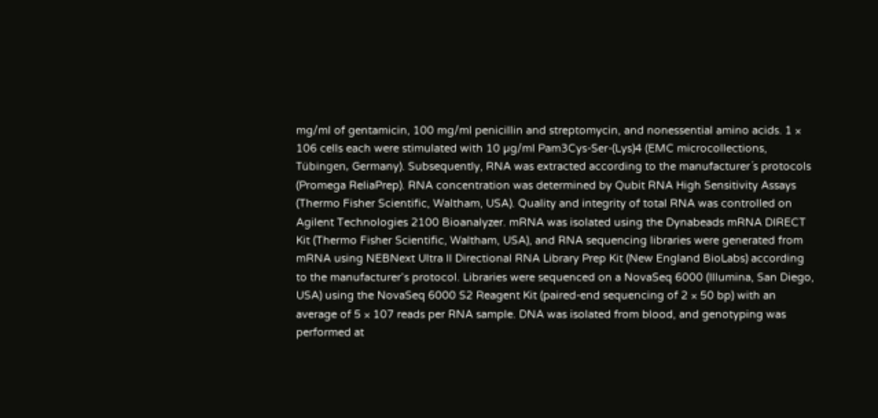mg/ml of gentamicin, 100 mg/ml penicillin and streptomycin, and nonessential amino acids. 1 × 106 cells each were stimulated with 10 µg/ml Pam3Cys-Ser-(Lys)4 (EMC microcollections, Tübingen, Germany). Subsequently, RNA was extracted according to the manufacturer´s protocols (Promega ReliaPrep). RNA concentration was determined by Qubit RNA High Sensitivity Assays (Thermo Fisher Scientific, Waltham, USA). Quality and integrity of total RNA was controlled on Agilent Technologies 2100 Bioanalyzer. mRNA was isolated using the Dynabeads mRNA DIRECT Kit (Thermo Fisher Scientific, Waltham, USA), and RNA sequencing libraries were generated from mRNA using NEBNext Ultra II Directional RNA Library Prep Kit (New England BioLabs) according to the manufacturer’s protocol. Libraries were sequenced on a NovaSeq 6000 (Illumina, San Diego, USA) using the NovaSeq 6000 S2 Reagent Kit (paired-end sequencing of 2 × 50 bp) with an average of 5 × 107 reads per RNA sample. DNA was isolated from blood, and genotyping was performed at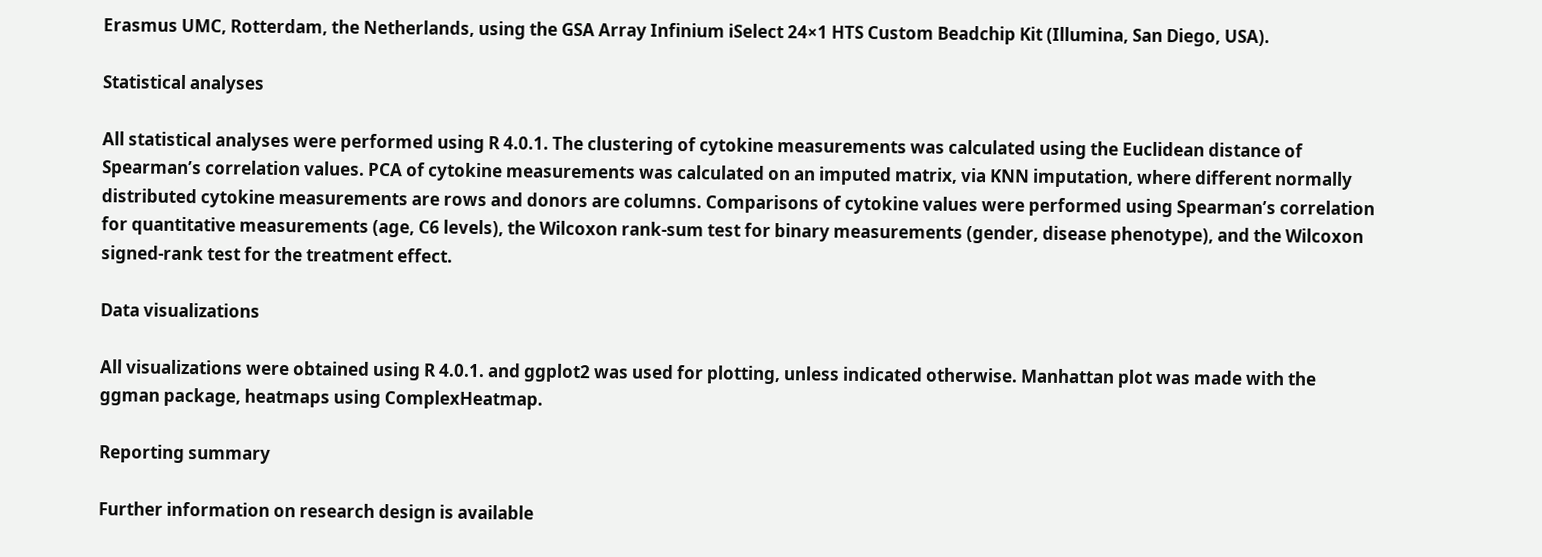Erasmus UMC, Rotterdam, the Netherlands, using the GSA Array Infinium iSelect 24×1 HTS Custom Beadchip Kit (Illumina, San Diego, USA).

Statistical analyses

All statistical analyses were performed using R 4.0.1. The clustering of cytokine measurements was calculated using the Euclidean distance of Spearman’s correlation values. PCA of cytokine measurements was calculated on an imputed matrix, via KNN imputation, where different normally distributed cytokine measurements are rows and donors are columns. Comparisons of cytokine values were performed using Spearman’s correlation for quantitative measurements (age, C6 levels), the Wilcoxon rank-sum test for binary measurements (gender, disease phenotype), and the Wilcoxon signed-rank test for the treatment effect.

Data visualizations

All visualizations were obtained using R 4.0.1. and ggplot2 was used for plotting, unless indicated otherwise. Manhattan plot was made with the ggman package, heatmaps using ComplexHeatmap.

Reporting summary

Further information on research design is available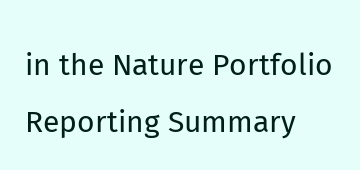in the Nature Portfolio Reporting Summary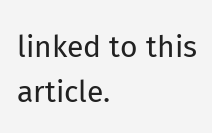linked to this article.